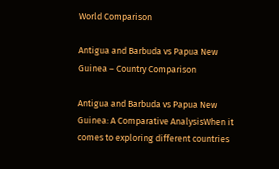World Comparison

Antigua and Barbuda vs Papua New Guinea – Country Comparison

Antigua and Barbuda vs Papua New Guinea: A Comparative AnalysisWhen it comes to exploring different countries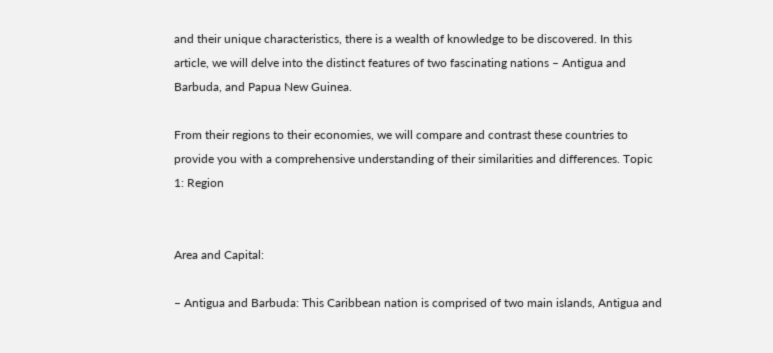and their unique characteristics, there is a wealth of knowledge to be discovered. In this article, we will delve into the distinct features of two fascinating nations – Antigua and Barbuda, and Papua New Guinea.

From their regions to their economies, we will compare and contrast these countries to provide you with a comprehensive understanding of their similarities and differences. Topic 1: Region


Area and Capital:

– Antigua and Barbuda: This Caribbean nation is comprised of two main islands, Antigua and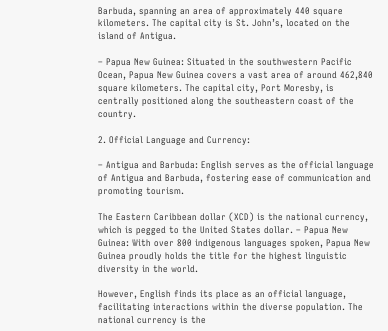Barbuda, spanning an area of approximately 440 square kilometers. The capital city is St. John’s, located on the island of Antigua.

– Papua New Guinea: Situated in the southwestern Pacific Ocean, Papua New Guinea covers a vast area of around 462,840 square kilometers. The capital city, Port Moresby, is centrally positioned along the southeastern coast of the country.

2. Official Language and Currency:

– Antigua and Barbuda: English serves as the official language of Antigua and Barbuda, fostering ease of communication and promoting tourism.

The Eastern Caribbean dollar (XCD) is the national currency, which is pegged to the United States dollar. – Papua New Guinea: With over 800 indigenous languages spoken, Papua New Guinea proudly holds the title for the highest linguistic diversity in the world.

However, English finds its place as an official language, facilitating interactions within the diverse population. The national currency is the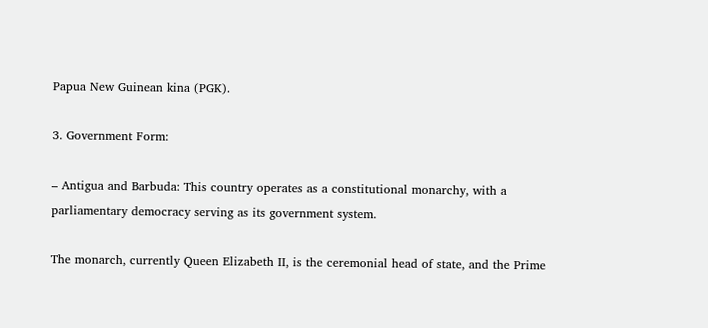Papua New Guinean kina (PGK).

3. Government Form:

– Antigua and Barbuda: This country operates as a constitutional monarchy, with a parliamentary democracy serving as its government system.

The monarch, currently Queen Elizabeth II, is the ceremonial head of state, and the Prime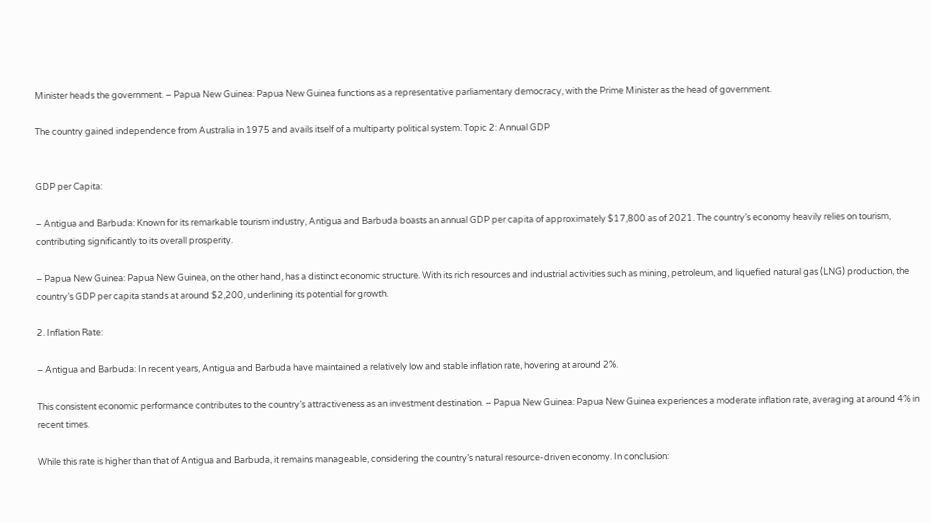Minister heads the government. – Papua New Guinea: Papua New Guinea functions as a representative parliamentary democracy, with the Prime Minister as the head of government.

The country gained independence from Australia in 1975 and avails itself of a multiparty political system. Topic 2: Annual GDP


GDP per Capita:

– Antigua and Barbuda: Known for its remarkable tourism industry, Antigua and Barbuda boasts an annual GDP per capita of approximately $17,800 as of 2021. The country’s economy heavily relies on tourism, contributing significantly to its overall prosperity.

– Papua New Guinea: Papua New Guinea, on the other hand, has a distinct economic structure. With its rich resources and industrial activities such as mining, petroleum, and liquefied natural gas (LNG) production, the country’s GDP per capita stands at around $2,200, underlining its potential for growth.

2. Inflation Rate:

– Antigua and Barbuda: In recent years, Antigua and Barbuda have maintained a relatively low and stable inflation rate, hovering at around 2%.

This consistent economic performance contributes to the country’s attractiveness as an investment destination. – Papua New Guinea: Papua New Guinea experiences a moderate inflation rate, averaging at around 4% in recent times.

While this rate is higher than that of Antigua and Barbuda, it remains manageable, considering the country’s natural resource-driven economy. In conclusion: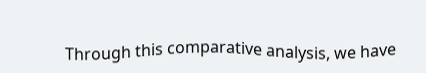Through this comparative analysis, we have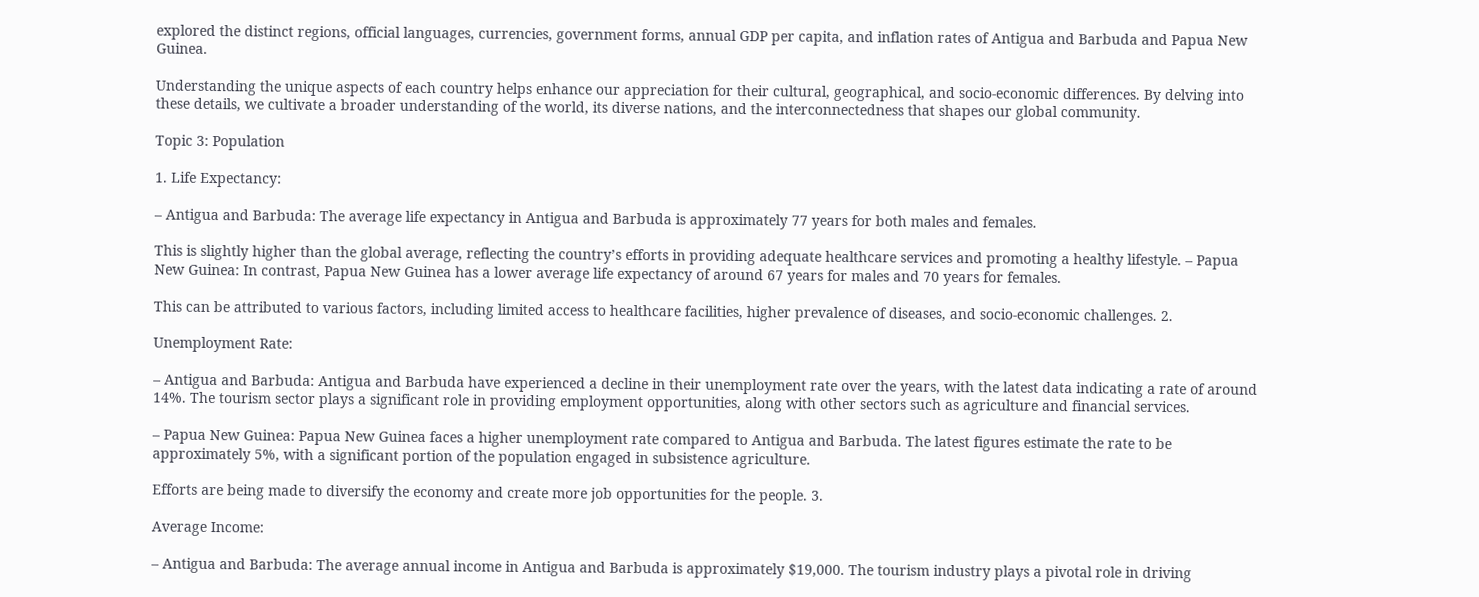explored the distinct regions, official languages, currencies, government forms, annual GDP per capita, and inflation rates of Antigua and Barbuda and Papua New Guinea.

Understanding the unique aspects of each country helps enhance our appreciation for their cultural, geographical, and socio-economic differences. By delving into these details, we cultivate a broader understanding of the world, its diverse nations, and the interconnectedness that shapes our global community.

Topic 3: Population

1. Life Expectancy:

– Antigua and Barbuda: The average life expectancy in Antigua and Barbuda is approximately 77 years for both males and females.

This is slightly higher than the global average, reflecting the country’s efforts in providing adequate healthcare services and promoting a healthy lifestyle. – Papua New Guinea: In contrast, Papua New Guinea has a lower average life expectancy of around 67 years for males and 70 years for females.

This can be attributed to various factors, including limited access to healthcare facilities, higher prevalence of diseases, and socio-economic challenges. 2.

Unemployment Rate:

– Antigua and Barbuda: Antigua and Barbuda have experienced a decline in their unemployment rate over the years, with the latest data indicating a rate of around 14%. The tourism sector plays a significant role in providing employment opportunities, along with other sectors such as agriculture and financial services.

– Papua New Guinea: Papua New Guinea faces a higher unemployment rate compared to Antigua and Barbuda. The latest figures estimate the rate to be approximately 5%, with a significant portion of the population engaged in subsistence agriculture.

Efforts are being made to diversify the economy and create more job opportunities for the people. 3.

Average Income:

– Antigua and Barbuda: The average annual income in Antigua and Barbuda is approximately $19,000. The tourism industry plays a pivotal role in driving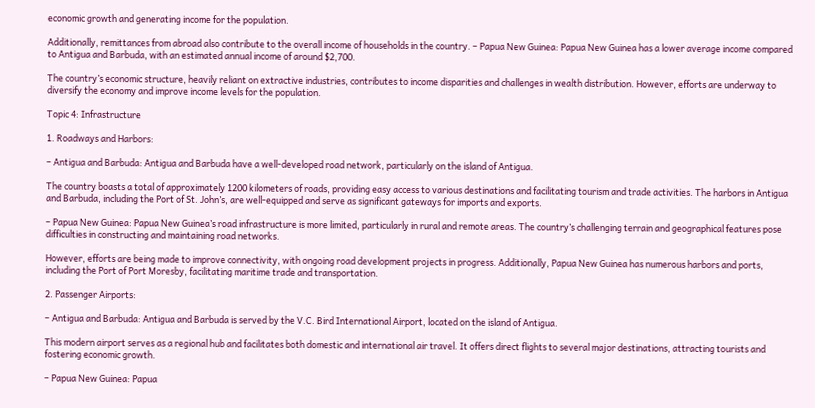economic growth and generating income for the population.

Additionally, remittances from abroad also contribute to the overall income of households in the country. – Papua New Guinea: Papua New Guinea has a lower average income compared to Antigua and Barbuda, with an estimated annual income of around $2,700.

The country’s economic structure, heavily reliant on extractive industries, contributes to income disparities and challenges in wealth distribution. However, efforts are underway to diversify the economy and improve income levels for the population.

Topic 4: Infrastructure

1. Roadways and Harbors:

– Antigua and Barbuda: Antigua and Barbuda have a well-developed road network, particularly on the island of Antigua.

The country boasts a total of approximately 1200 kilometers of roads, providing easy access to various destinations and facilitating tourism and trade activities. The harbors in Antigua and Barbuda, including the Port of St. John’s, are well-equipped and serve as significant gateways for imports and exports.

– Papua New Guinea: Papua New Guinea’s road infrastructure is more limited, particularly in rural and remote areas. The country’s challenging terrain and geographical features pose difficulties in constructing and maintaining road networks.

However, efforts are being made to improve connectivity, with ongoing road development projects in progress. Additionally, Papua New Guinea has numerous harbors and ports, including the Port of Port Moresby, facilitating maritime trade and transportation.

2. Passenger Airports:

– Antigua and Barbuda: Antigua and Barbuda is served by the V.C. Bird International Airport, located on the island of Antigua.

This modern airport serves as a regional hub and facilitates both domestic and international air travel. It offers direct flights to several major destinations, attracting tourists and fostering economic growth.

– Papua New Guinea: Papua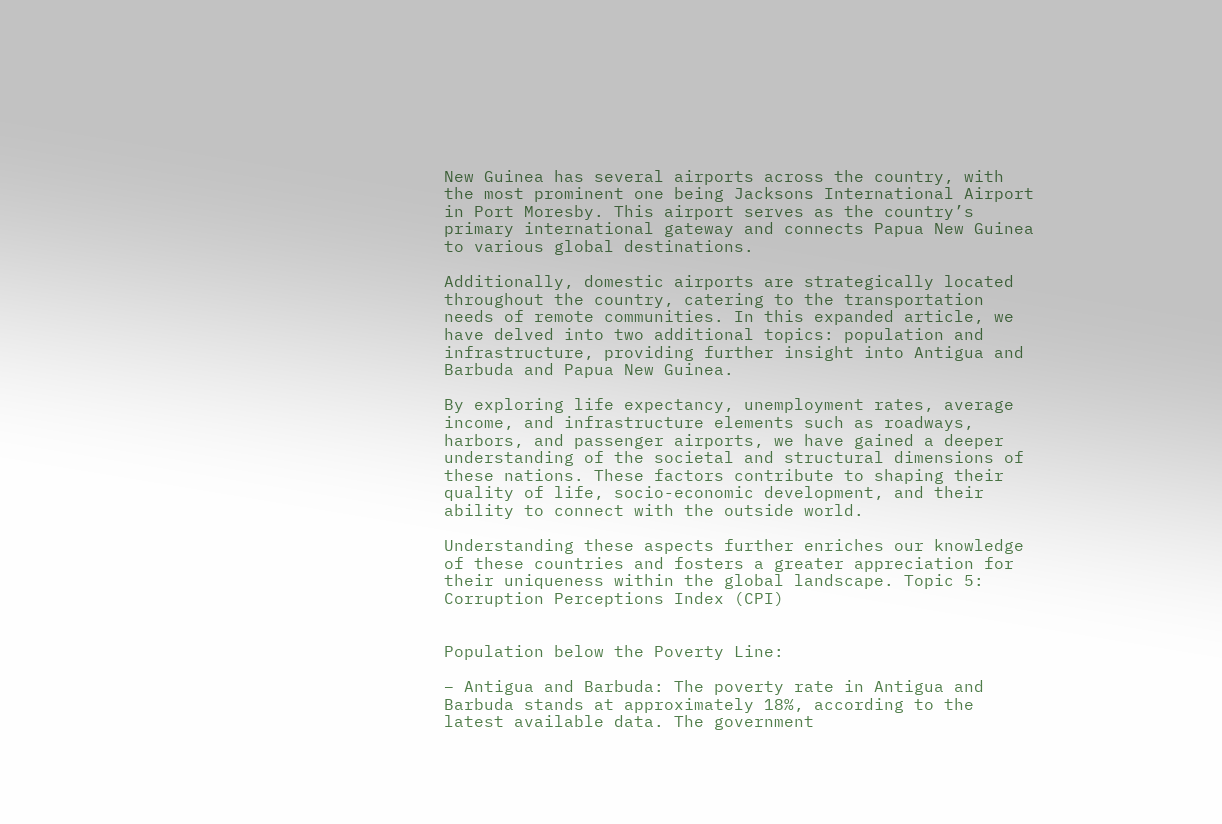New Guinea has several airports across the country, with the most prominent one being Jacksons International Airport in Port Moresby. This airport serves as the country’s primary international gateway and connects Papua New Guinea to various global destinations.

Additionally, domestic airports are strategically located throughout the country, catering to the transportation needs of remote communities. In this expanded article, we have delved into two additional topics: population and infrastructure, providing further insight into Antigua and Barbuda and Papua New Guinea.

By exploring life expectancy, unemployment rates, average income, and infrastructure elements such as roadways, harbors, and passenger airports, we have gained a deeper understanding of the societal and structural dimensions of these nations. These factors contribute to shaping their quality of life, socio-economic development, and their ability to connect with the outside world.

Understanding these aspects further enriches our knowledge of these countries and fosters a greater appreciation for their uniqueness within the global landscape. Topic 5: Corruption Perceptions Index (CPI)


Population below the Poverty Line:

– Antigua and Barbuda: The poverty rate in Antigua and Barbuda stands at approximately 18%, according to the latest available data. The government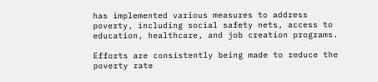has implemented various measures to address poverty, including social safety nets, access to education, healthcare, and job creation programs.

Efforts are consistently being made to reduce the poverty rate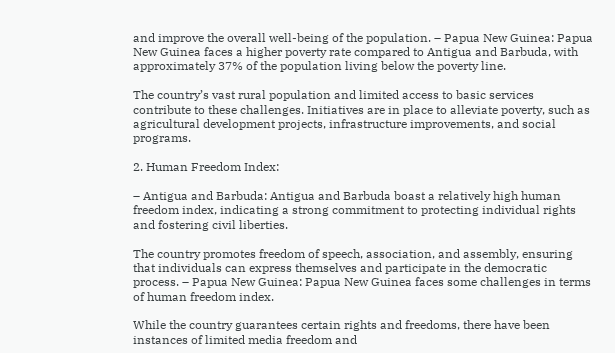and improve the overall well-being of the population. – Papua New Guinea: Papua New Guinea faces a higher poverty rate compared to Antigua and Barbuda, with approximately 37% of the population living below the poverty line.

The country’s vast rural population and limited access to basic services contribute to these challenges. Initiatives are in place to alleviate poverty, such as agricultural development projects, infrastructure improvements, and social programs.

2. Human Freedom Index:

– Antigua and Barbuda: Antigua and Barbuda boast a relatively high human freedom index, indicating a strong commitment to protecting individual rights and fostering civil liberties.

The country promotes freedom of speech, association, and assembly, ensuring that individuals can express themselves and participate in the democratic process. – Papua New Guinea: Papua New Guinea faces some challenges in terms of human freedom index.

While the country guarantees certain rights and freedoms, there have been instances of limited media freedom and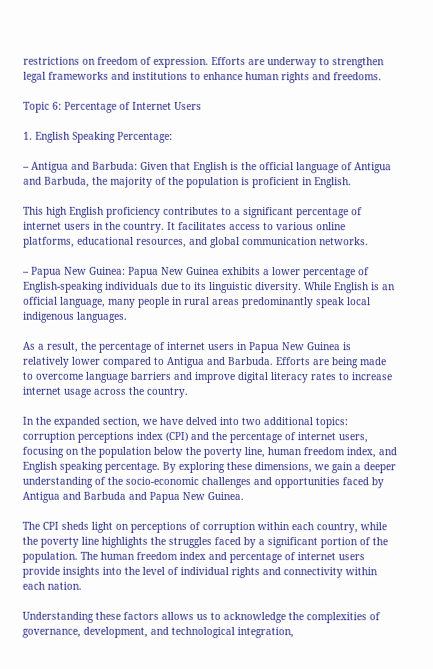restrictions on freedom of expression. Efforts are underway to strengthen legal frameworks and institutions to enhance human rights and freedoms.

Topic 6: Percentage of Internet Users

1. English Speaking Percentage:

– Antigua and Barbuda: Given that English is the official language of Antigua and Barbuda, the majority of the population is proficient in English.

This high English proficiency contributes to a significant percentage of internet users in the country. It facilitates access to various online platforms, educational resources, and global communication networks.

– Papua New Guinea: Papua New Guinea exhibits a lower percentage of English-speaking individuals due to its linguistic diversity. While English is an official language, many people in rural areas predominantly speak local indigenous languages.

As a result, the percentage of internet users in Papua New Guinea is relatively lower compared to Antigua and Barbuda. Efforts are being made to overcome language barriers and improve digital literacy rates to increase internet usage across the country.

In the expanded section, we have delved into two additional topics: corruption perceptions index (CPI) and the percentage of internet users, focusing on the population below the poverty line, human freedom index, and English speaking percentage. By exploring these dimensions, we gain a deeper understanding of the socio-economic challenges and opportunities faced by Antigua and Barbuda and Papua New Guinea.

The CPI sheds light on perceptions of corruption within each country, while the poverty line highlights the struggles faced by a significant portion of the population. The human freedom index and percentage of internet users provide insights into the level of individual rights and connectivity within each nation.

Understanding these factors allows us to acknowledge the complexities of governance, development, and technological integration,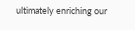ultimately enriching our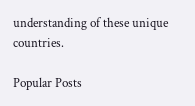understanding of these unique countries.

Popular Posts